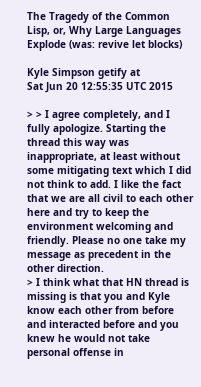The Tragedy of the Common Lisp, or, Why Large Languages Explode (was: revive let blocks)

Kyle Simpson getify at
Sat Jun 20 12:55:35 UTC 2015

> > I agree completely, and I fully apologize. Starting the thread this way was inappropriate, at least without some mitigating text which I did not think to add. I like the fact that we are all civil to each other here and try to keep the environment welcoming and friendly. Please no one take my message as precedent in the other direction.
> I think what that HN thread is missing is that you and Kyle know each other from before and interacted before and you knew he would not take personal offense in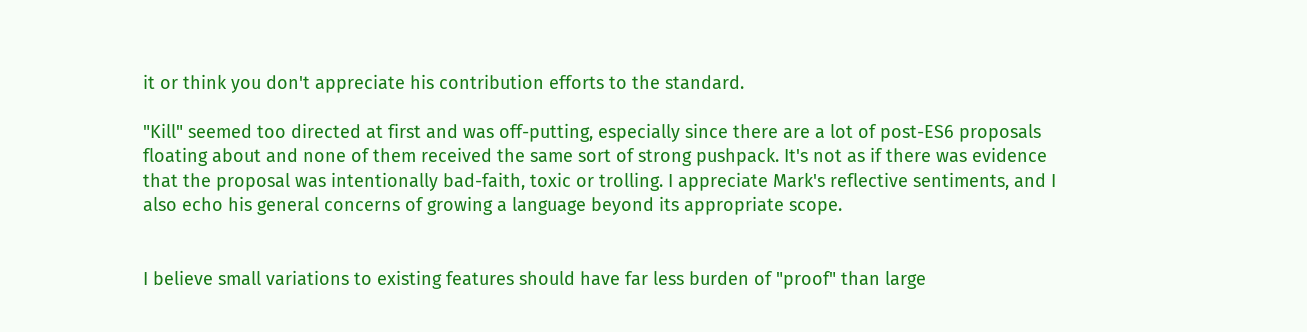it or think you don't appreciate his contribution efforts to the standard.

"Kill" seemed too directed at first and was off-putting, especially since there are a lot of post-ES6 proposals floating about and none of them received the same sort of strong pushpack. It's not as if there was evidence that the proposal was intentionally bad-faith, toxic or trolling. I appreciate Mark's reflective sentiments, and I also echo his general concerns of growing a language beyond its appropriate scope.


I believe small variations to existing features should have far less burden of "proof" than large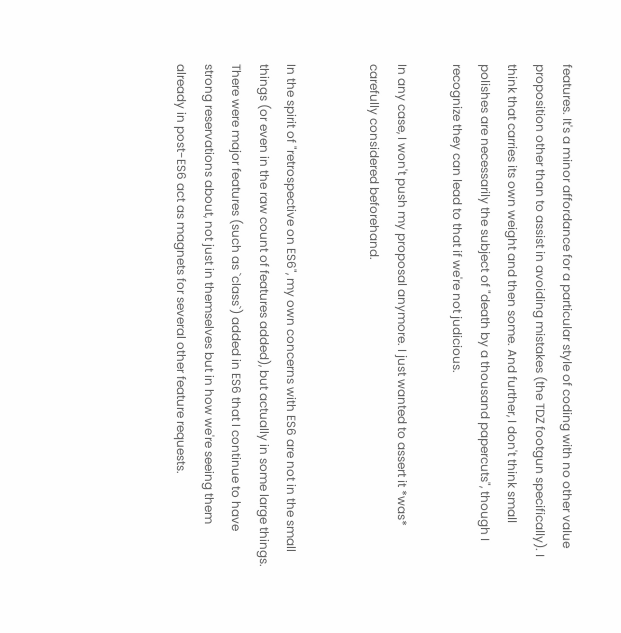features. It's a minor affordance for a particular style of coding with no other value proposition other than to assist in avoiding mistakes (the TDZ footgun specifically). I think that carries its own weight and then some. And further, I don't think small polishes are necessarily the subject of "death by a thousand papercuts", though I recognize they can lead to that if we're not judicious.

In any case, I won't push my proposal anymore. I just wanted to assert it *was* carefully considered beforehand.


In the spirit of "retrospective on ES6", my own concerns with ES6 are not in the small things (or even in the raw count of features added), but actually in some large things. There were major features (such as `class`) added in ES6 that I continue to have strong reservations about, not just in themselves but in how we're seeing them already in post-ES6 act as magnets for several other feature requests.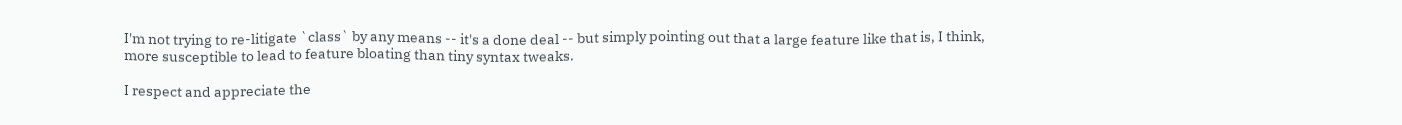I'm not trying to re-litigate `class` by any means -- it's a done deal -- but simply pointing out that a large feature like that is, I think, more susceptible to lead to feature bloating than tiny syntax tweaks.

I respect and appreciate the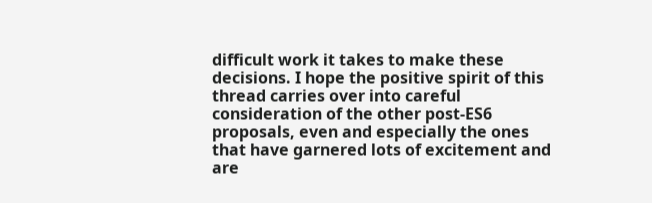difficult work it takes to make these decisions. I hope the positive spirit of this thread carries over into careful consideration of the other post-ES6 proposals, even and especially the ones that have garnered lots of excitement and are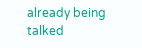already being talked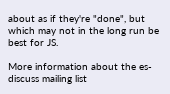about as if they're "done", but which may not in the long run be best for JS.

More information about the es-discuss mailing list